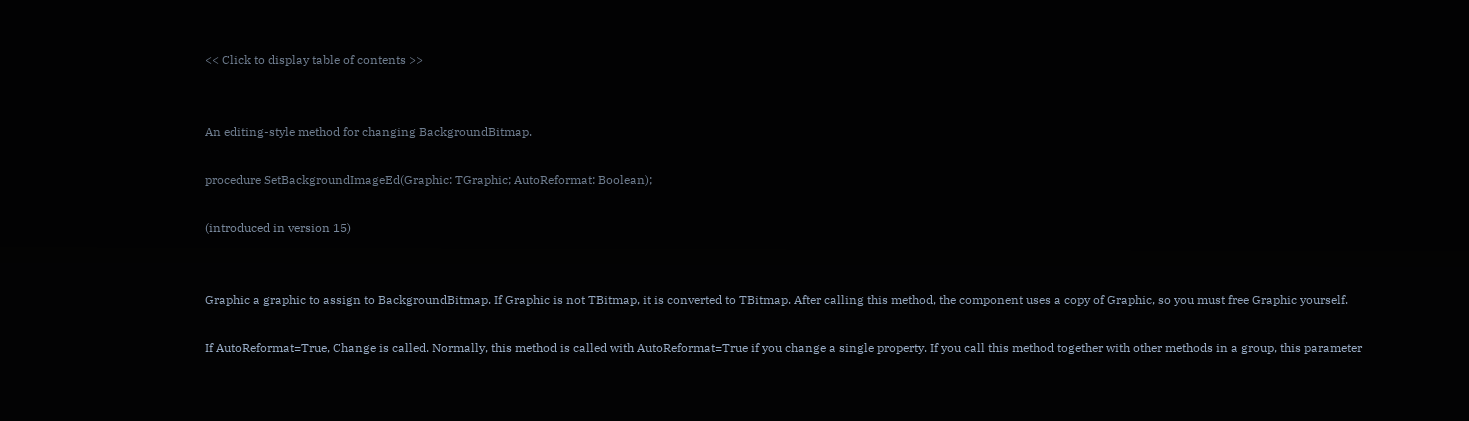<< Click to display table of contents >>


An editing-style method for changing BackgroundBitmap.

procedure SetBackgroundImageEd(Graphic: TGraphic; AutoReformat: Boolean);

(introduced in version 15)


Graphic a graphic to assign to BackgroundBitmap. If Graphic is not TBitmap, it is converted to TBitmap. After calling this method, the component uses a copy of Graphic, so you must free Graphic yourself.

If AutoReformat=True, Change is called. Normally, this method is called with AutoReformat=True if you change a single property. If you call this method together with other methods in a group, this parameter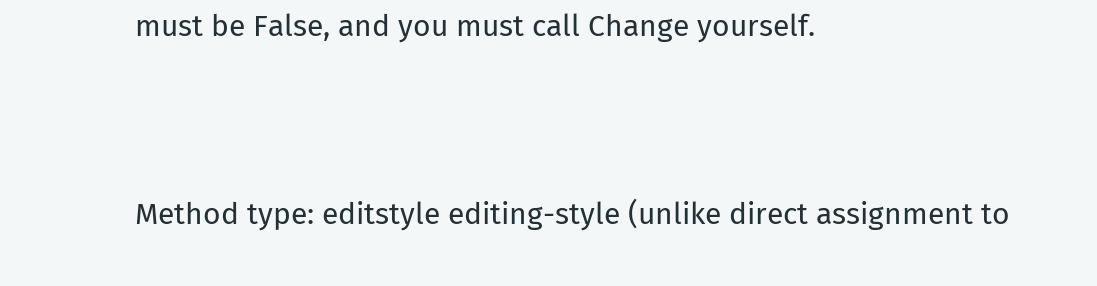must be False, and you must call Change yourself.


Method type: editstyle editing-style (unlike direct assignment to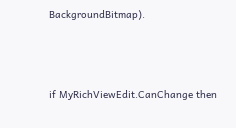BackgroundBitmap).



if MyRichViewEdit.CanChange then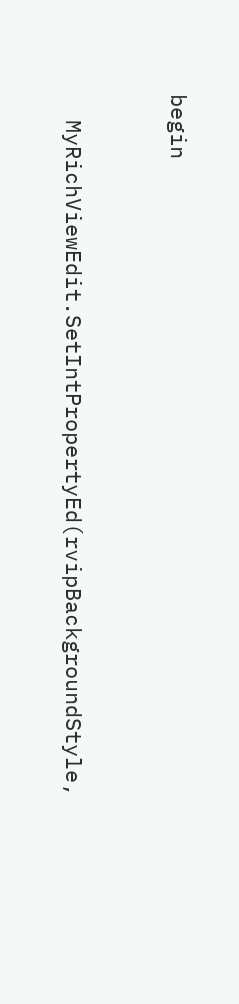begin


  MyRichViewEdit.SetIntPropertyEd(rvipBackgroundStyle,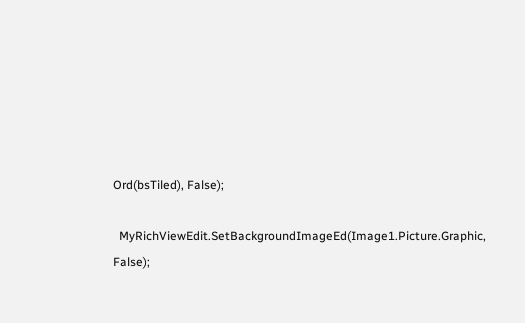Ord(bsTiled), False);

  MyRichViewEdit.SetBackgroundImageEd(Image1.Picture.Graphic, False);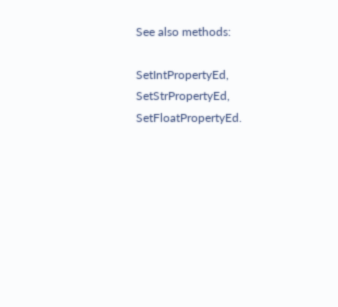See also methods:

SetIntPropertyEd, SetStrPropertyEd, SetFloatPropertyEd.